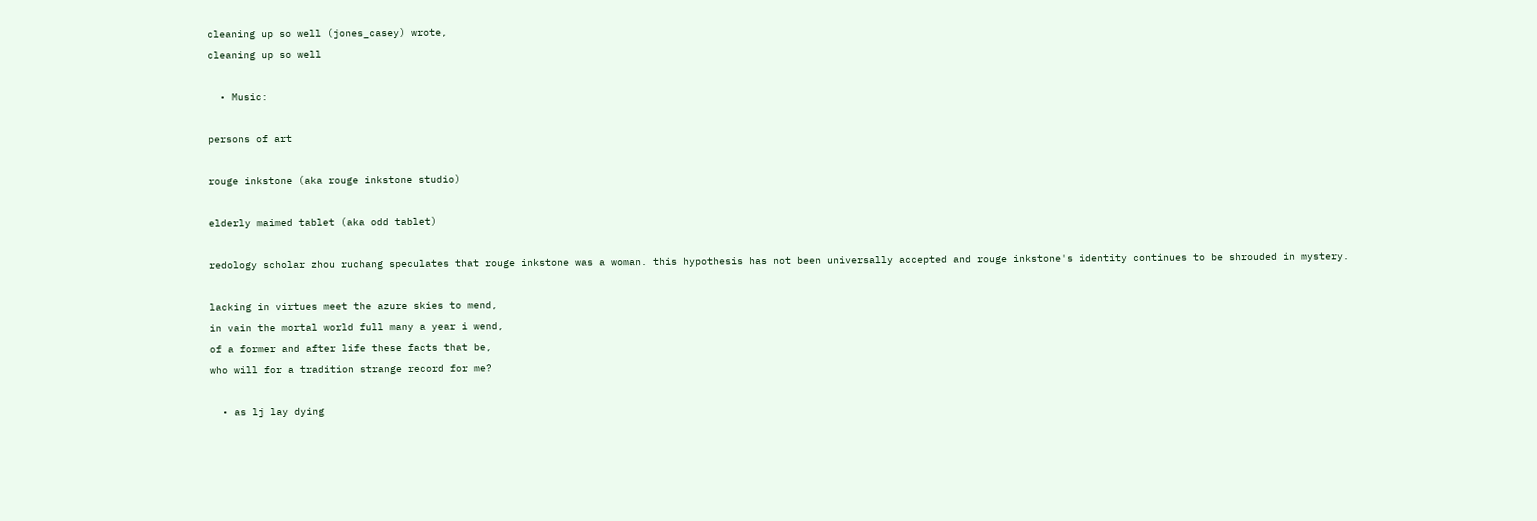cleaning up so well (jones_casey) wrote,
cleaning up so well

  • Music:

persons of art

rouge inkstone (aka rouge inkstone studio)

elderly maimed tablet (aka odd tablet)

redology scholar zhou ruchang speculates that rouge inkstone was a woman. this hypothesis has not been universally accepted and rouge inkstone's identity continues to be shrouded in mystery.

lacking in virtues meet the azure skies to mend,
in vain the mortal world full many a year i wend,
of a former and after life these facts that be,
who will for a tradition strange record for me?

  • as lj lay dying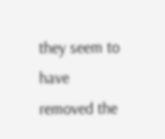they seem to have removed the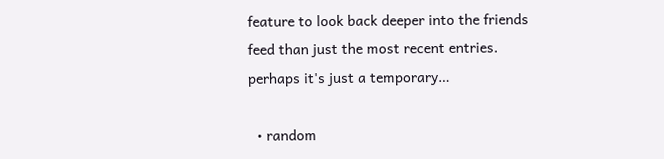feature to look back deeper into the friends feed than just the most recent entries. perhaps it's just a temporary…

  • random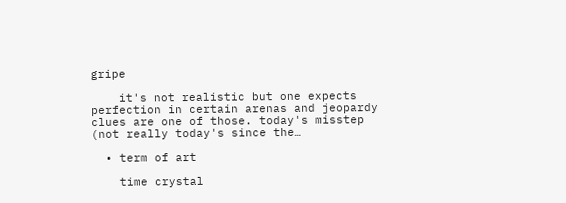gripe

    it's not realistic but one expects perfection in certain arenas and jeopardy clues are one of those. today's misstep (not really today's since the…

  • term of art

    time crystal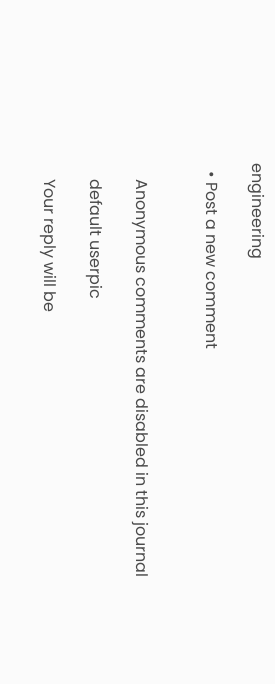engineering

  • Post a new comment


    Anonymous comments are disabled in this journal

    default userpic

    Your reply will be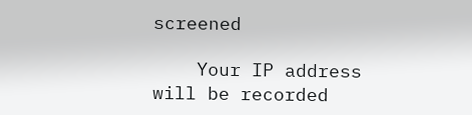screened

    Your IP address will be recorded